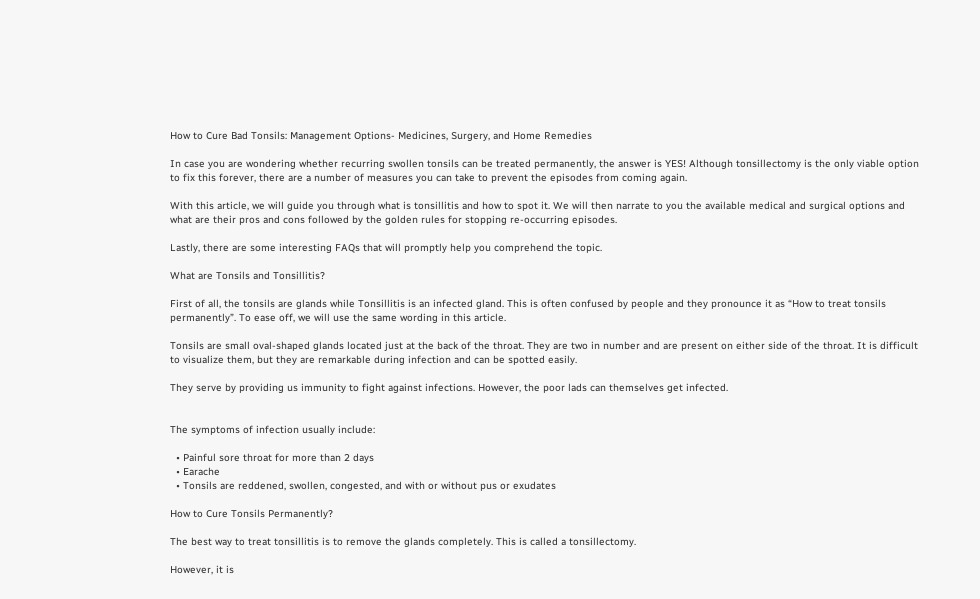How to Cure Bad Tonsils: Management Options- Medicines, Surgery, and Home Remedies

In case you are wondering whether recurring swollen tonsils can be treated permanently, the answer is YES! Although tonsillectomy is the only viable option to fix this forever, there are a number of measures you can take to prevent the episodes from coming again.

With this article, we will guide you through what is tonsillitis and how to spot it. We will then narrate to you the available medical and surgical options and what are their pros and cons followed by the golden rules for stopping re-occurring episodes.

Lastly, there are some interesting FAQs that will promptly help you comprehend the topic.

What are Tonsils and Tonsillitis?

First of all, the tonsils are glands while Tonsillitis is an infected gland. This is often confused by people and they pronounce it as “How to treat tonsils permanently”. To ease off, we will use the same wording in this article.

Tonsils are small oval-shaped glands located just at the back of the throat. They are two in number and are present on either side of the throat. It is difficult to visualize them, but they are remarkable during infection and can be spotted easily.

They serve by providing us immunity to fight against infections. However, the poor lads can themselves get infected.


The symptoms of infection usually include:

  • Painful sore throat for more than 2 days
  • Earache
  • Tonsils are reddened, swollen, congested, and with or without pus or exudates

How to Cure Tonsils Permanently?

The best way to treat tonsillitis is to remove the glands completely. This is called a tonsillectomy.

However, it is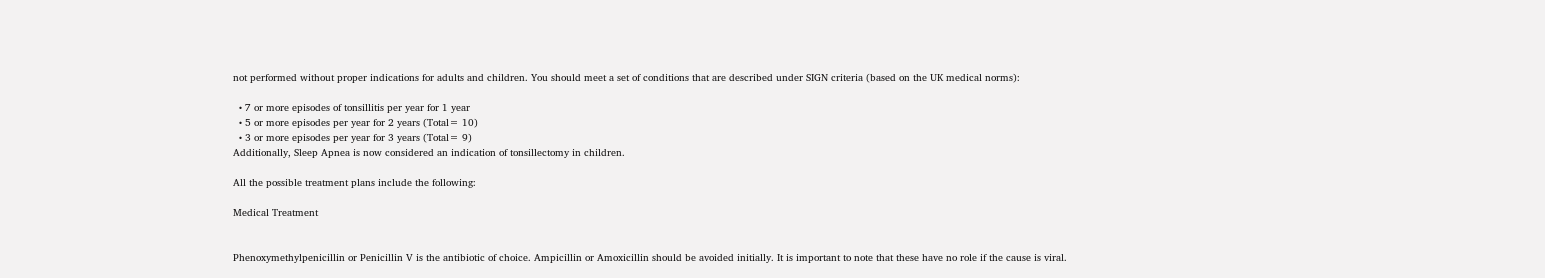not performed without proper indications for adults and children. You should meet a set of conditions that are described under SIGN criteria (based on the UK medical norms):

  • 7 or more episodes of tonsillitis per year for 1 year
  • 5 or more episodes per year for 2 years (Total= 10)
  • 3 or more episodes per year for 3 years (Total= 9)
Additionally, Sleep Apnea is now considered an indication of tonsillectomy in children.

All the possible treatment plans include the following:

Medical Treatment


Phenoxymethylpenicillin or Penicillin V is the antibiotic of choice. Ampicillin or Amoxicillin should be avoided initially. It is important to note that these have no role if the cause is viral.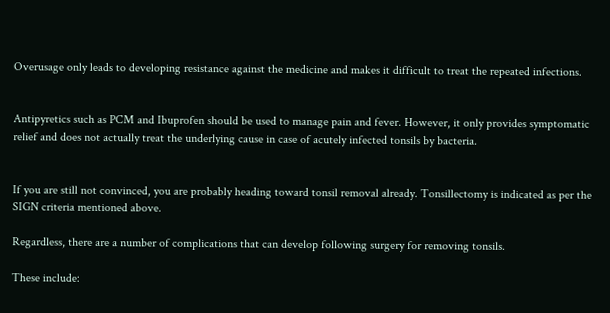Overusage only leads to developing resistance against the medicine and makes it difficult to treat the repeated infections.


Antipyretics such as PCM and Ibuprofen should be used to manage pain and fever. However, it only provides symptomatic relief and does not actually treat the underlying cause in case of acutely infected tonsils by bacteria.


If you are still not convinced, you are probably heading toward tonsil removal already. Tonsillectomy is indicated as per the SIGN criteria mentioned above.

Regardless, there are a number of complications that can develop following surgery for removing tonsils.

These include: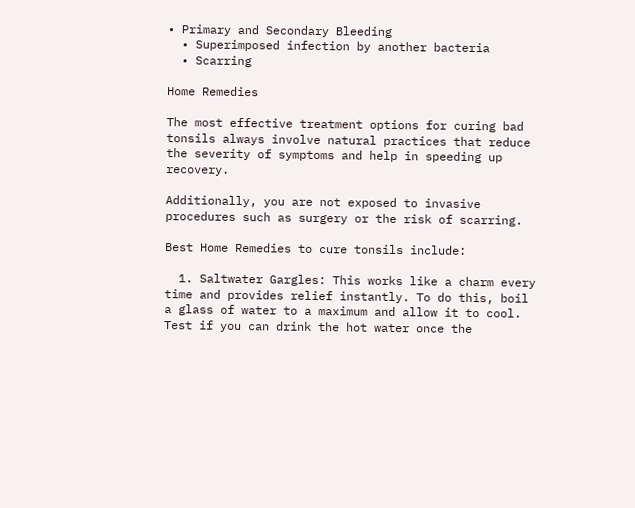• Primary and Secondary Bleeding
  • Superimposed infection by another bacteria
  • Scarring

Home Remedies

The most effective treatment options for curing bad tonsils always involve natural practices that reduce the severity of symptoms and help in speeding up recovery.

Additionally, you are not exposed to invasive procedures such as surgery or the risk of scarring.

Best Home Remedies to cure tonsils include:

  1. Saltwater Gargles: This works like a charm every time and provides relief instantly. To do this, boil a glass of water to a maximum and allow it to cool. Test if you can drink the hot water once the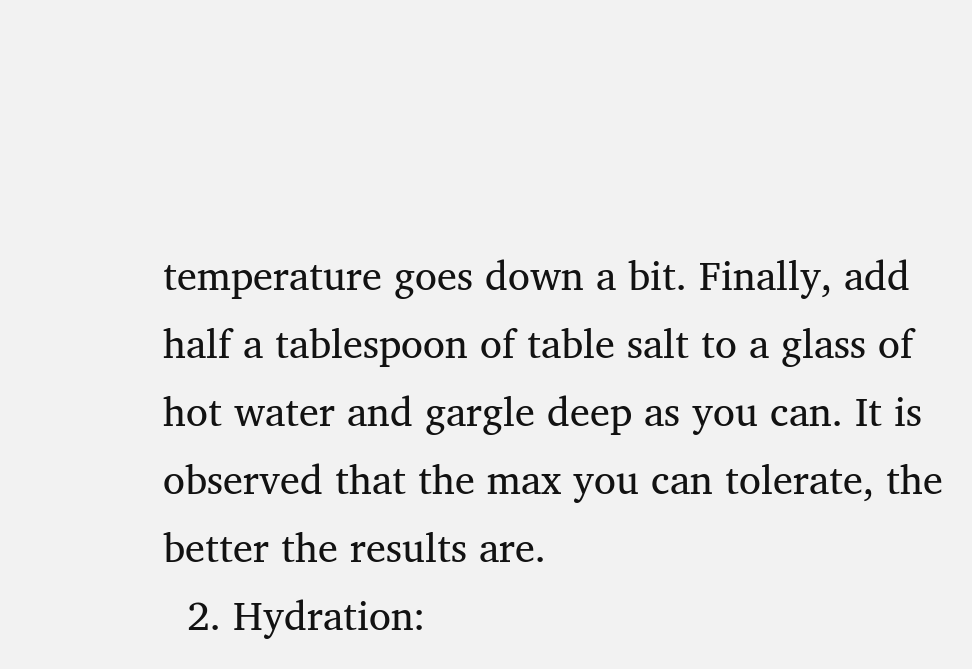temperature goes down a bit. Finally, add half a tablespoon of table salt to a glass of hot water and gargle deep as you can. It is observed that the max you can tolerate, the better the results are.
  2. Hydration: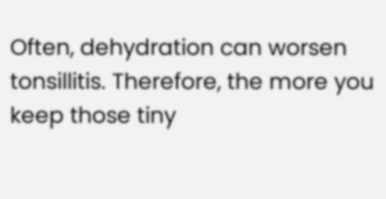Often, dehydration can worsen tonsillitis. Therefore, the more you keep those tiny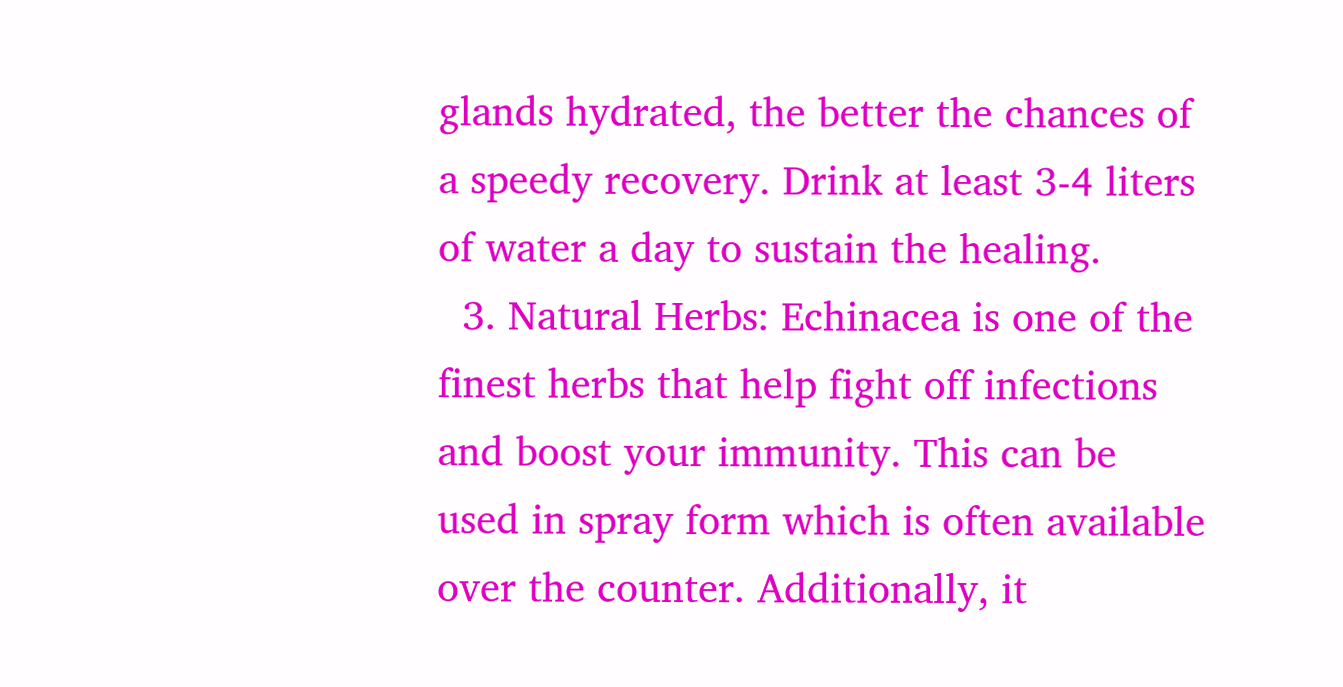glands hydrated, the better the chances of a speedy recovery. Drink at least 3-4 liters of water a day to sustain the healing.
  3. Natural Herbs: Echinacea is one of the finest herbs that help fight off infections and boost your immunity. This can be used in spray form which is often available over the counter. Additionally, it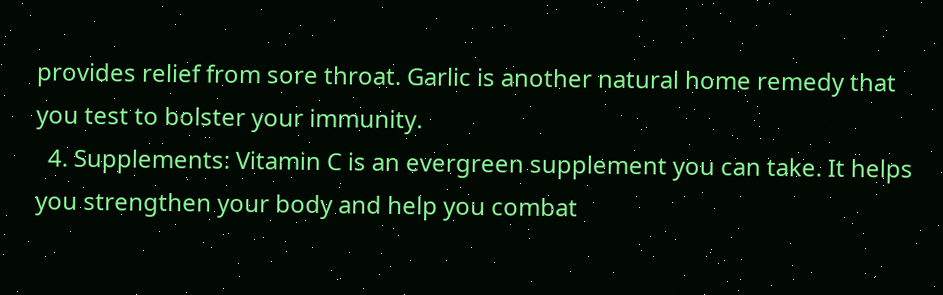provides relief from sore throat. Garlic is another natural home remedy that you test to bolster your immunity.
  4. Supplements: Vitamin C is an evergreen supplement you can take. It helps you strengthen your body and help you combat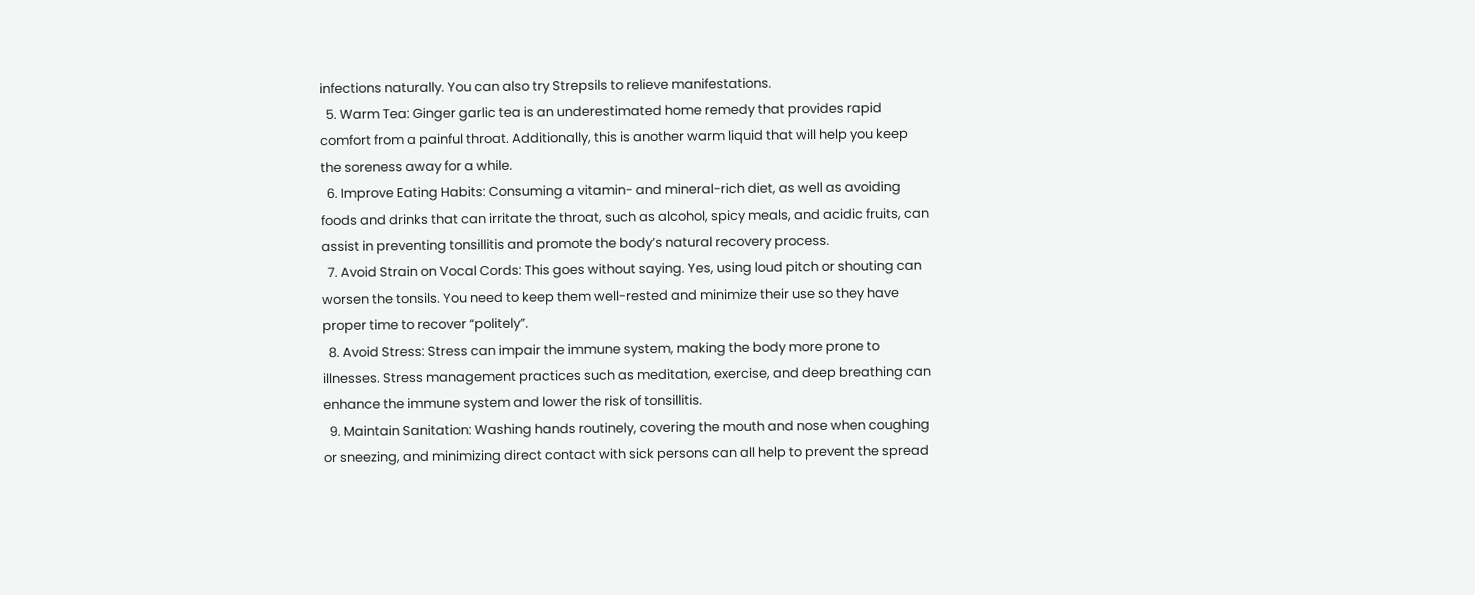infections naturally. You can also try Strepsils to relieve manifestations.
  5. Warm Tea: Ginger garlic tea is an underestimated home remedy that provides rapid comfort from a painful throat. Additionally, this is another warm liquid that will help you keep the soreness away for a while.
  6. Improve Eating Habits: Consuming a vitamin- and mineral-rich diet, as well as avoiding foods and drinks that can irritate the throat, such as alcohol, spicy meals, and acidic fruits, can assist in preventing tonsillitis and promote the body’s natural recovery process.
  7. Avoid Strain on Vocal Cords: This goes without saying. Yes, using loud pitch or shouting can worsen the tonsils. You need to keep them well-rested and minimize their use so they have proper time to recover “politely”.
  8. Avoid Stress: Stress can impair the immune system, making the body more prone to illnesses. Stress management practices such as meditation, exercise, and deep breathing can enhance the immune system and lower the risk of tonsillitis.
  9. Maintain Sanitation: Washing hands routinely, covering the mouth and nose when coughing or sneezing, and minimizing direct contact with sick persons can all help to prevent the spread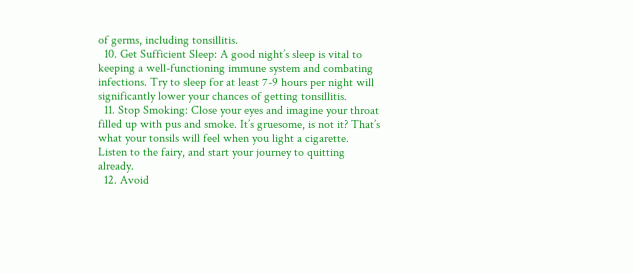of germs, including tonsillitis.
  10. Get Sufficient Sleep: A good night’s sleep is vital to keeping a well-functioning immune system and combating infections. Try to sleep for at least 7-9 hours per night will significantly lower your chances of getting tonsillitis.
  11. Stop Smoking: Close your eyes and imagine your throat filled up with pus and smoke. It’s gruesome, is not it? That’s what your tonsils will feel when you light a cigarette. Listen to the fairy, and start your journey to quitting already.
  12. Avoid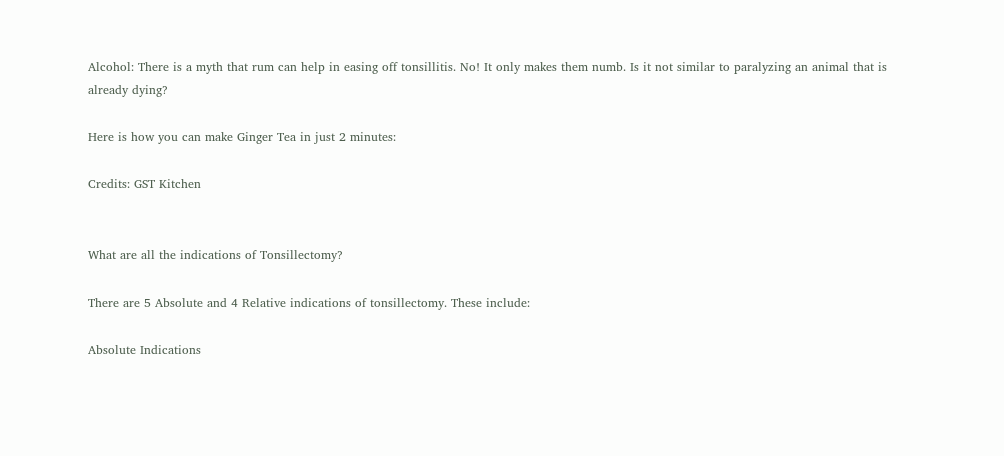Alcohol: There is a myth that rum can help in easing off tonsillitis. No! It only makes them numb. Is it not similar to paralyzing an animal that is already dying?

Here is how you can make Ginger Tea in just 2 minutes:

Credits: GST Kitchen


What are all the indications of Tonsillectomy?

There are 5 Absolute and 4 Relative indications of tonsillectomy. These include:

Absolute Indications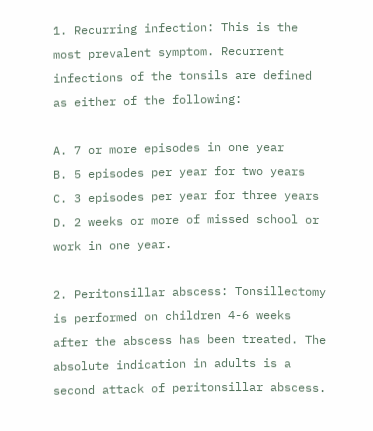1. Recurring infection: This is the most prevalent symptom. Recurrent infections of the tonsils are defined as either of the following:

A. 7 or more episodes in one year
B. 5 episodes per year for two years
C. 3 episodes per year for three years
D. 2 weeks or more of missed school or work in one year.

2. Peritonsillar abscess: Tonsillectomy is performed on children 4-6 weeks after the abscess has been treated. The absolute indication in adults is a second attack of peritonsillar abscess.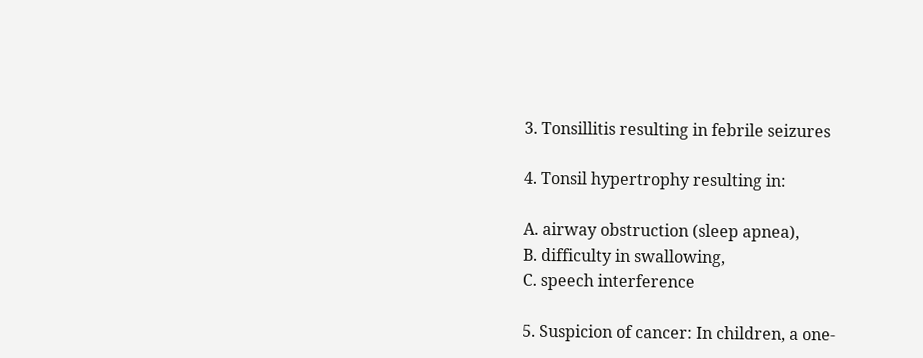3. Tonsillitis resulting in febrile seizures

4. Tonsil hypertrophy resulting in:

A. airway obstruction (sleep apnea),
B. difficulty in swallowing,
C. speech interference

5. Suspicion of cancer: In children, a one-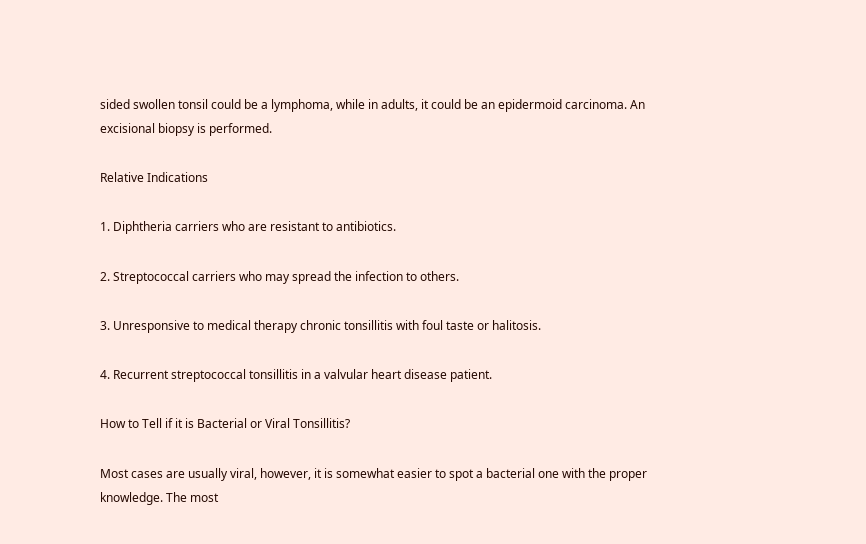sided swollen tonsil could be a lymphoma, while in adults, it could be an epidermoid carcinoma. An excisional biopsy is performed.

Relative Indications

1. Diphtheria carriers who are resistant to antibiotics.

2. Streptococcal carriers who may spread the infection to others.

3. Unresponsive to medical therapy chronic tonsillitis with foul taste or halitosis.

4. Recurrent streptococcal tonsillitis in a valvular heart disease patient.

How to Tell if it is Bacterial or Viral Tonsillitis?

Most cases are usually viral, however, it is somewhat easier to spot a bacterial one with the proper knowledge. The most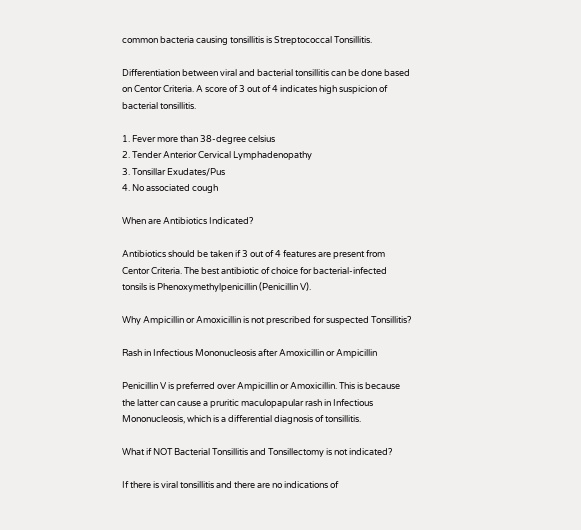common bacteria causing tonsillitis is Streptococcal Tonsillitis.

Differentiation between viral and bacterial tonsillitis can be done based on Centor Criteria. A score of 3 out of 4 indicates high suspicion of bacterial tonsillitis.

1. Fever more than 38-degree celsius
2. Tender Anterior Cervical Lymphadenopathy
3. Tonsillar Exudates/Pus
4. No associated cough

When are Antibiotics Indicated?

Antibiotics should be taken if 3 out of 4 features are present from Centor Criteria. The best antibiotic of choice for bacterial-infected tonsils is Phenoxymethylpenicillin (Penicillin V).

Why Ampicillin or Amoxicillin is not prescribed for suspected Tonsillitis?

Rash in Infectious Mononucleosis after Amoxicillin or Ampicillin

Penicillin V is preferred over Ampicillin or Amoxicillin. This is because the latter can cause a pruritic maculopapular rash in Infectious Mononucleosis, which is a differential diagnosis of tonsillitis.

What if NOT Bacterial Tonsillitis and Tonsillectomy is not indicated?

If there is viral tonsillitis and there are no indications of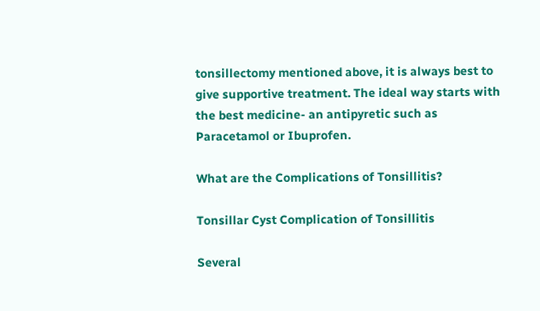tonsillectomy mentioned above, it is always best to give supportive treatment. The ideal way starts with the best medicine- an antipyretic such as Paracetamol or Ibuprofen.

What are the Complications of Tonsillitis?

Tonsillar Cyst Complication of Tonsillitis

Several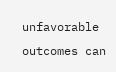unfavorable outcomes can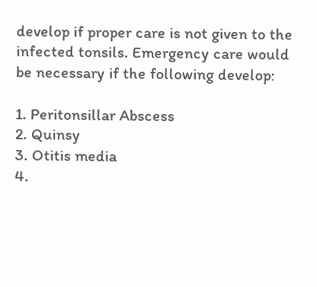develop if proper care is not given to the infected tonsils. Emergency care would be necessary if the following develop:

1. Peritonsillar Abscess
2. Quinsy
3. Otitis media
4.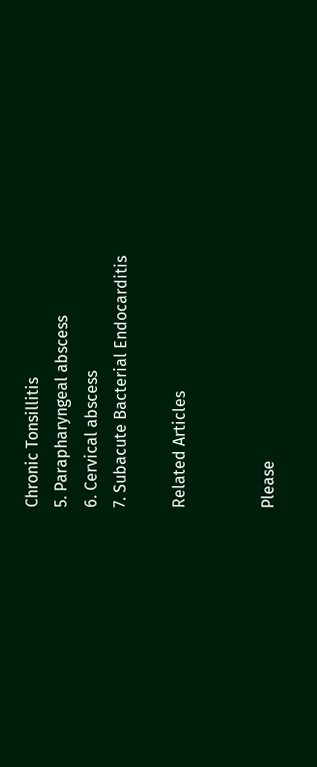Chronic Tonsillitis
5. Parapharyngeal abscess
6. Cervical abscess
7. Subacute Bacterial Endocarditis

Related Articles


Please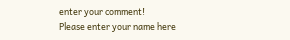enter your comment!
Please enter your name here